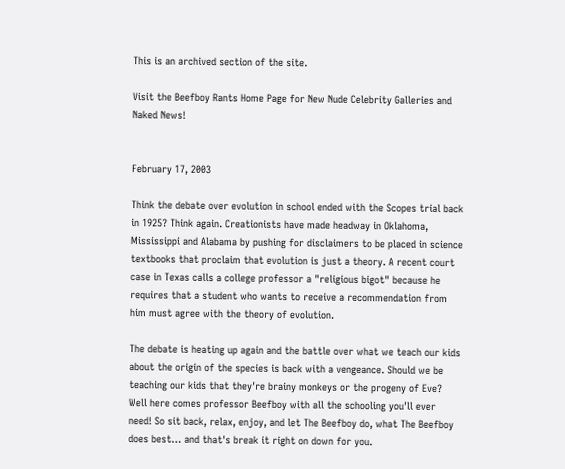This is an archived section of the site.

Visit the Beefboy Rants Home Page for New Nude Celebrity Galleries and Naked News!


February 17, 2003

Think the debate over evolution in school ended with the Scopes trial back in 1925? Think again. Creationists have made headway in Oklahoma, Mississippi and Alabama by pushing for disclaimers to be placed in science textbooks that proclaim that evolution is just a theory. A recent court case in Texas calls a college professor a "religious bigot" because he requires that a student who wants to receive a recommendation from him must agree with the theory of evolution.

The debate is heating up again and the battle over what we teach our kids about the origin of the species is back with a vengeance. Should we be teaching our kids that they're brainy monkeys or the progeny of Eve? Well here comes professor Beefboy with all the schooling you'll ever need! So sit back, relax, enjoy, and let The Beefboy do, what The Beefboy does best… and that's break it right on down for you.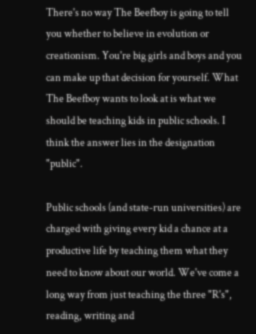There's no way The Beefboy is going to tell you whether to believe in evolution or creationism. You're big girls and boys and you can make up that decision for yourself. What The Beefboy wants to look at is what we should be teaching kids in public schools. I think the answer lies in the designation "public".

Public schools (and state-run universities) are charged with giving every kid a chance at a productive life by teaching them what they need to know about our world. We've come a long way from just teaching the three "R's", reading, writing and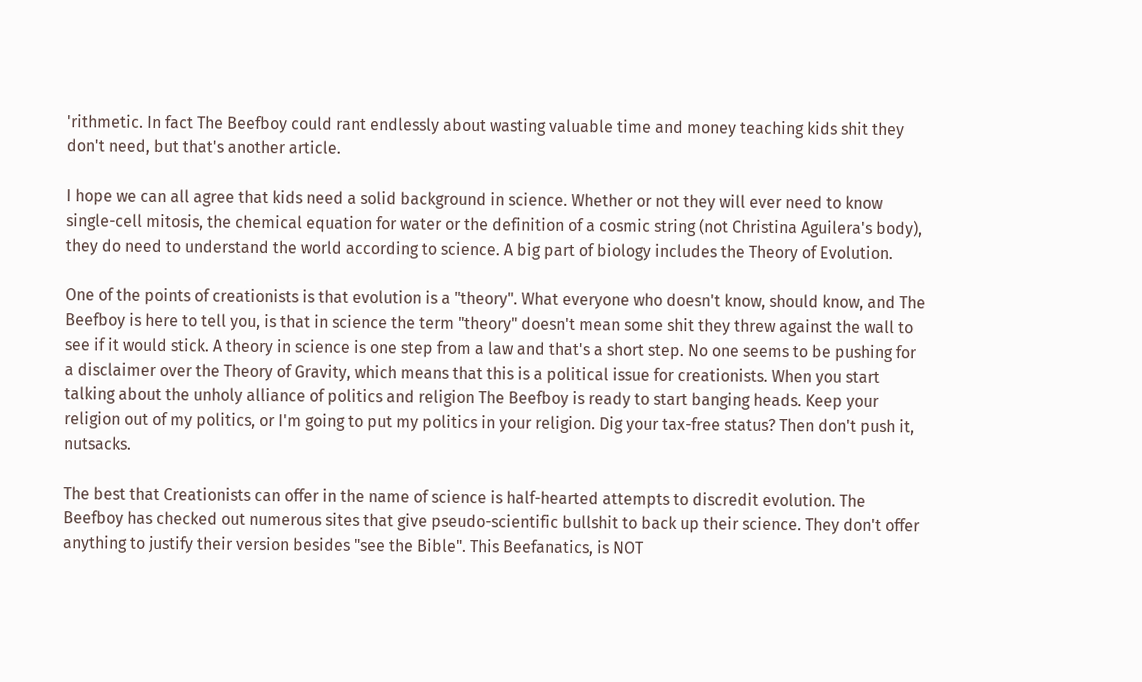'rithmetic. In fact The Beefboy could rant endlessly about wasting valuable time and money teaching kids shit they don't need, but that's another article.

I hope we can all agree that kids need a solid background in science. Whether or not they will ever need to know single-cell mitosis, the chemical equation for water or the definition of a cosmic string (not Christina Aguilera's body), they do need to understand the world according to science. A big part of biology includes the Theory of Evolution.

One of the points of creationists is that evolution is a "theory". What everyone who doesn't know, should know, and The Beefboy is here to tell you, is that in science the term "theory" doesn't mean some shit they threw against the wall to see if it would stick. A theory in science is one step from a law and that's a short step. No one seems to be pushing for a disclaimer over the Theory of Gravity, which means that this is a political issue for creationists. When you start talking about the unholy alliance of politics and religion The Beefboy is ready to start banging heads. Keep your religion out of my politics, or I'm going to put my politics in your religion. Dig your tax-free status? Then don't push it, nutsacks.

The best that Creationists can offer in the name of science is half-hearted attempts to discredit evolution. The Beefboy has checked out numerous sites that give pseudo-scientific bullshit to back up their science. They don't offer anything to justify their version besides "see the Bible". This Beefanatics, is NOT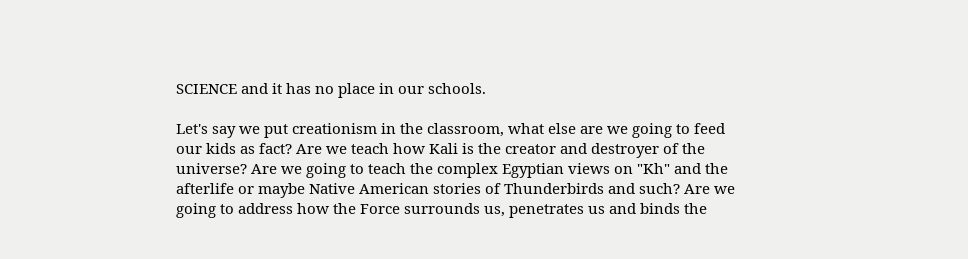SCIENCE and it has no place in our schools.

Let's say we put creationism in the classroom, what else are we going to feed our kids as fact? Are we teach how Kali is the creator and destroyer of the universe? Are we going to teach the complex Egyptian views on "Kh" and the afterlife or maybe Native American stories of Thunderbirds and such? Are we going to address how the Force surrounds us, penetrates us and binds the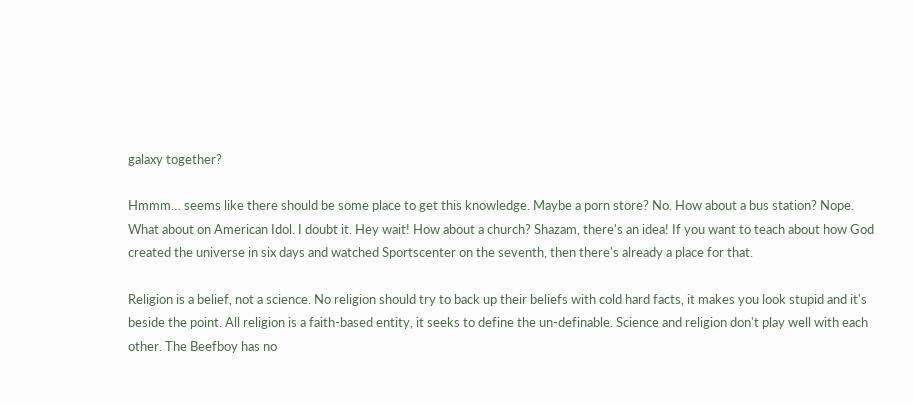galaxy together?

Hmmm… seems like there should be some place to get this knowledge. Maybe a porn store? No. How about a bus station? Nope. What about on American Idol. I doubt it. Hey wait! How about a church? Shazam, there's an idea! If you want to teach about how God created the universe in six days and watched Sportscenter on the seventh, then there's already a place for that.

Religion is a belief, not a science. No religion should try to back up their beliefs with cold hard facts, it makes you look stupid and it's beside the point. All religion is a faith-based entity, it seeks to define the un-definable. Science and religion don't play well with each other. The Beefboy has no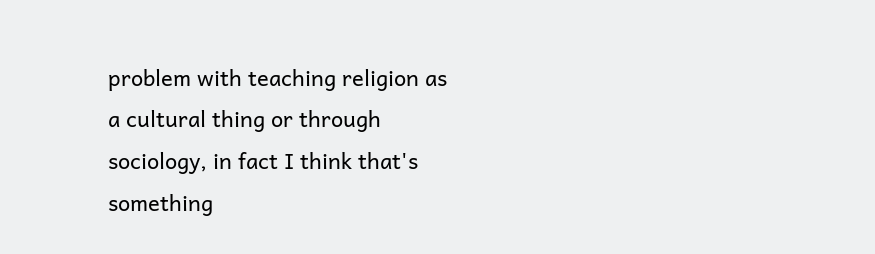problem with teaching religion as a cultural thing or through sociology, in fact I think that's something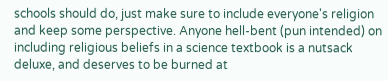schools should do, just make sure to include everyone's religion and keep some perspective. Anyone hell-bent (pun intended) on including religious beliefs in a science textbook is a nutsack deluxe, and deserves to be burned at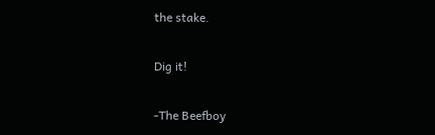the stake.

Dig it!

-The Beefboy